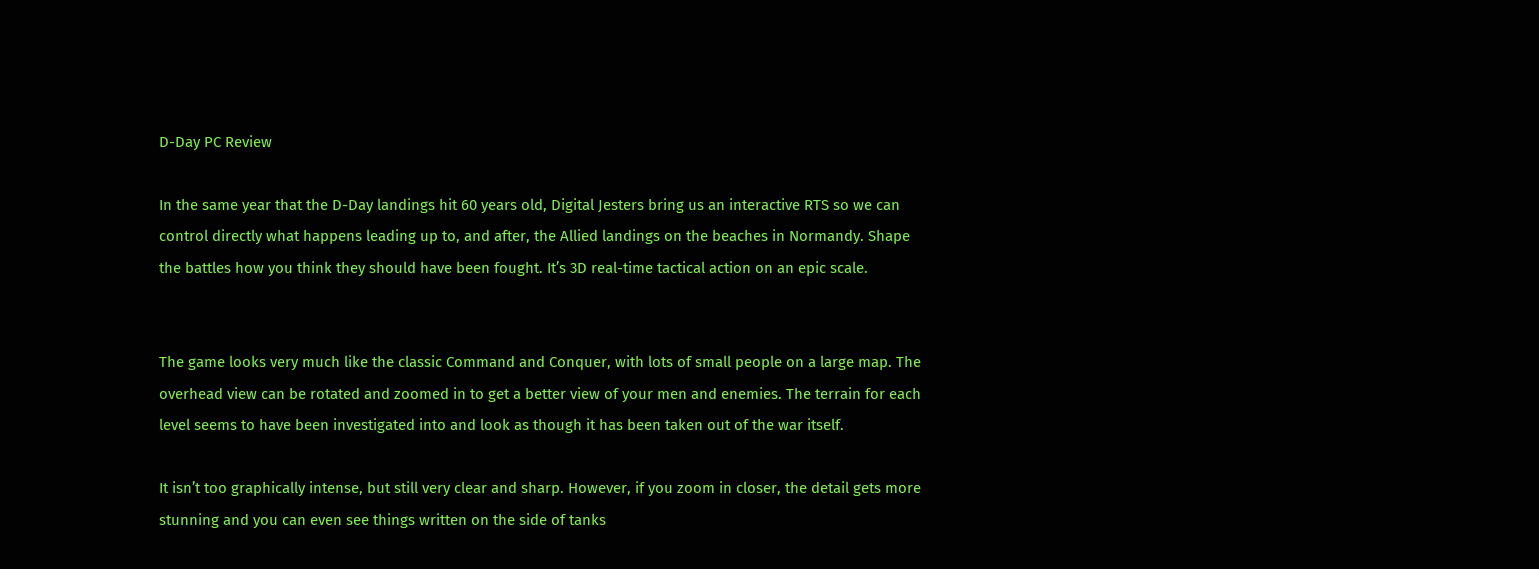D-Day PC Review

In the same year that the D-Day landings hit 60 years old, Digital Jesters bring us an interactive RTS so we can control directly what happens leading up to, and after, the Allied landings on the beaches in Normandy. Shape the battles how you think they should have been fought. It’s 3D real-time tactical action on an epic scale.


The game looks very much like the classic Command and Conquer, with lots of small people on a large map. The overhead view can be rotated and zoomed in to get a better view of your men and enemies. The terrain for each level seems to have been investigated into and look as though it has been taken out of the war itself.

It isn’t too graphically intense, but still very clear and sharp. However, if you zoom in closer, the detail gets more stunning and you can even see things written on the side of tanks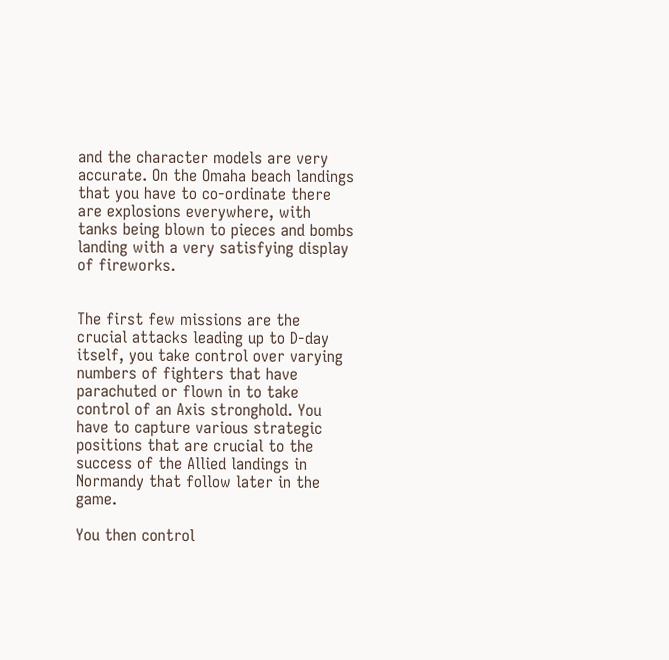and the character models are very accurate. On the Omaha beach landings that you have to co-ordinate there are explosions everywhere, with tanks being blown to pieces and bombs landing with a very satisfying display of fireworks.


The first few missions are the crucial attacks leading up to D-day itself, you take control over varying numbers of fighters that have parachuted or flown in to take control of an Axis stronghold. You have to capture various strategic positions that are crucial to the success of the Allied landings in Normandy that follow later in the game.

You then control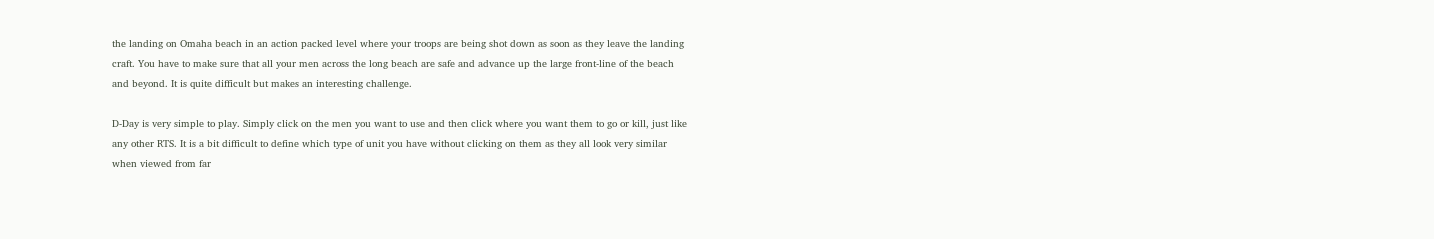the landing on Omaha beach in an action packed level where your troops are being shot down as soon as they leave the landing craft. You have to make sure that all your men across the long beach are safe and advance up the large front-line of the beach and beyond. It is quite difficult but makes an interesting challenge.

D-Day is very simple to play. Simply click on the men you want to use and then click where you want them to go or kill, just like any other RTS. It is a bit difficult to define which type of unit you have without clicking on them as they all look very similar when viewed from far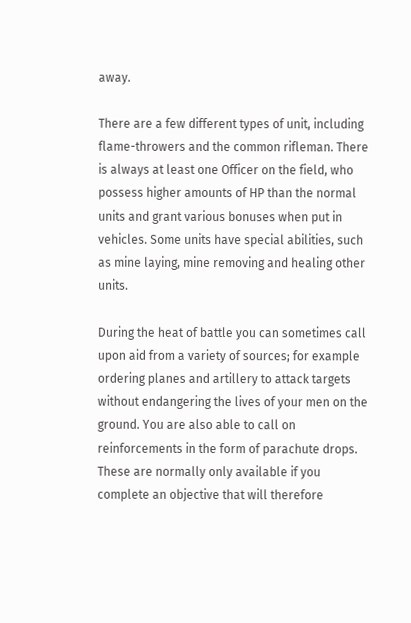away.

There are a few different types of unit, including flame-throwers and the common rifleman. There is always at least one Officer on the field, who possess higher amounts of HP than the normal units and grant various bonuses when put in vehicles. Some units have special abilities, such as mine laying, mine removing and healing other units.

During the heat of battle you can sometimes call upon aid from a variety of sources; for example ordering planes and artillery to attack targets without endangering the lives of your men on the ground. You are also able to call on reinforcements in the form of parachute drops. These are normally only available if you complete an objective that will therefore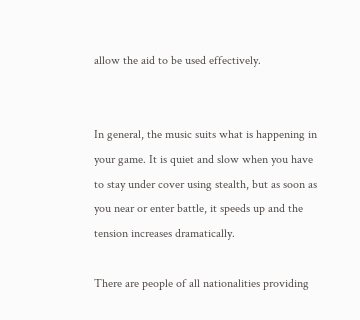allow the aid to be used effectively.


In general, the music suits what is happening in your game. It is quiet and slow when you have to stay under cover using stealth, but as soon as you near or enter battle, it speeds up and the tension increases dramatically.

There are people of all nationalities providing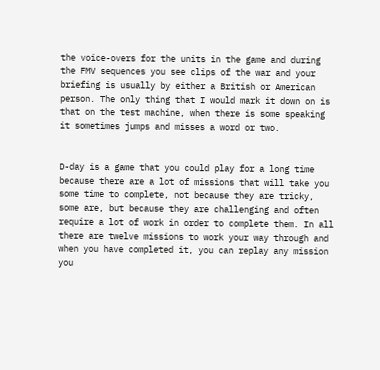the voice-overs for the units in the game and during the FMV sequences you see clips of the war and your briefing is usually by either a British or American person. The only thing that I would mark it down on is that on the test machine, when there is some speaking it sometimes jumps and misses a word or two.


D-day is a game that you could play for a long time because there are a lot of missions that will take you some time to complete, not because they are tricky, some are, but because they are challenging and often require a lot of work in order to complete them. In all there are twelve missions to work your way through and when you have completed it, you can replay any mission you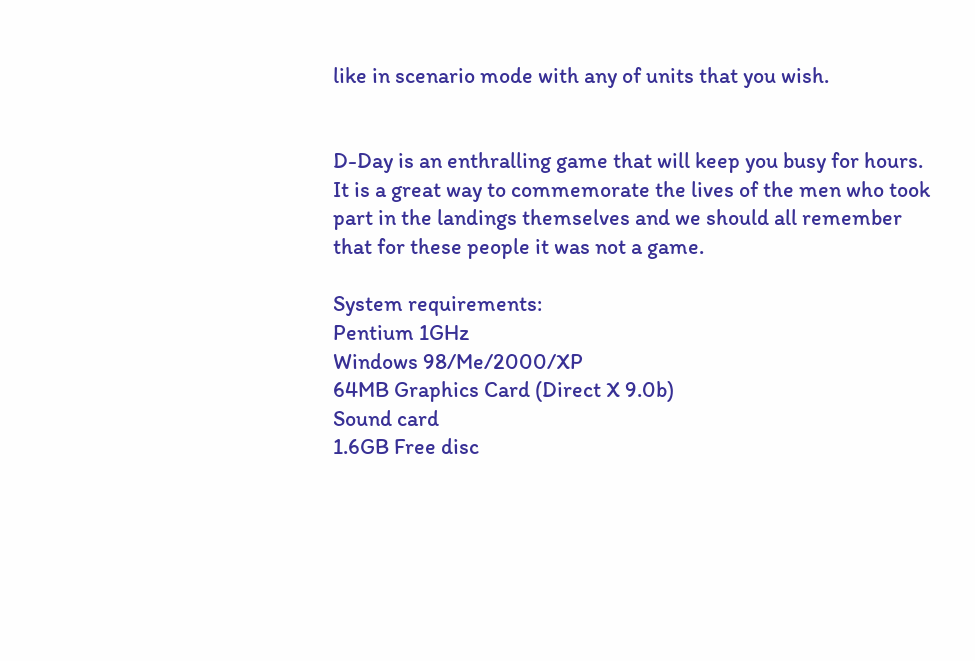like in scenario mode with any of units that you wish.


D-Day is an enthralling game that will keep you busy for hours. It is a great way to commemorate the lives of the men who took part in the landings themselves and we should all remember that for these people it was not a game.

System requirements:
Pentium 1GHz
Windows 98/Me/2000/XP
64MB Graphics Card (Direct X 9.0b)
Sound card
1.6GB Free disc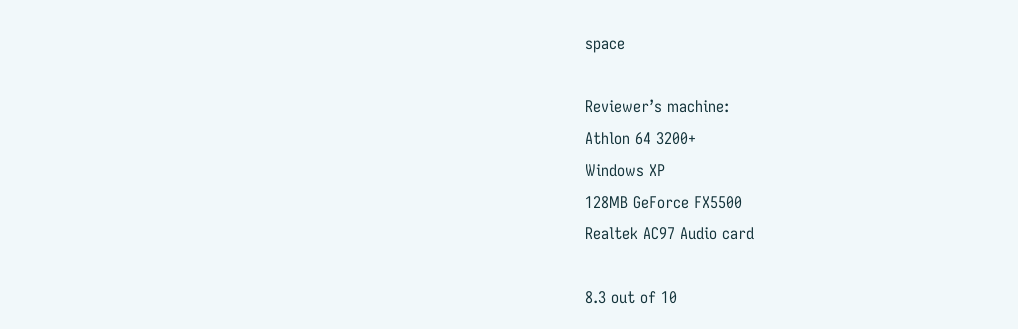space

Reviewer’s machine:
Athlon 64 3200+
Windows XP
128MB GeForce FX5500
Realtek AC97 Audio card

8.3 out of 10